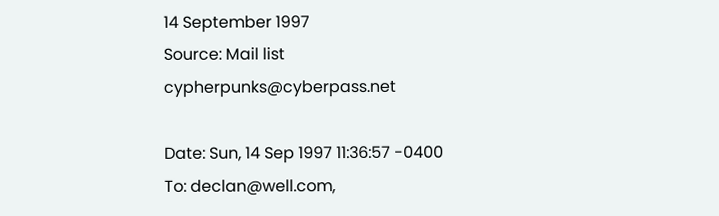14 September 1997
Source: Mail list cypherpunks@cyberpass.net

Date: Sun, 14 Sep 1997 11:36:57 -0400
To: declan@well.com,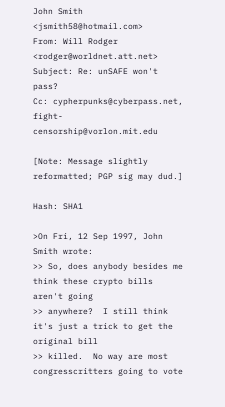John Smith <jsmith58@hotmail.com>
From: Will Rodger <rodger@worldnet.att.net>
Subject: Re: unSAFE won't pass?
Cc: cypherpunks@cyberpass.net, fight-censorship@vorlon.mit.edu

[Note: Message slightly reformatted; PGP sig may dud.]

Hash: SHA1

>On Fri, 12 Sep 1997, John Smith wrote:
>> So, does anybody besides me think these crypto bills aren't going
>> anywhere?  I still think it's just a trick to get the original bill
>> killed.  No way are most congresscritters going to vote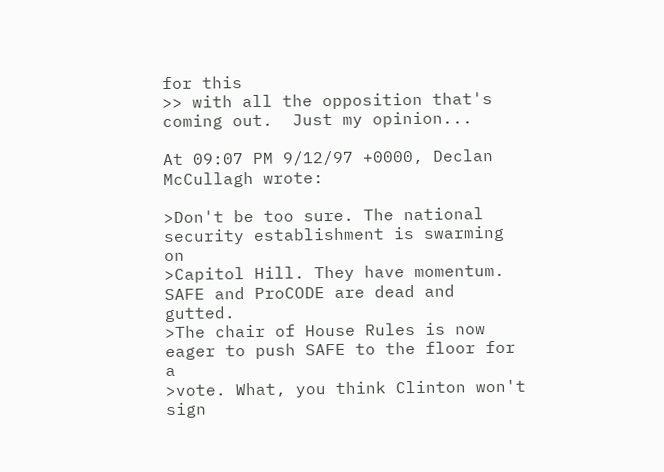for this
>> with all the opposition that's coming out.  Just my opinion...

At 09:07 PM 9/12/97 +0000, Declan McCullagh wrote:

>Don't be too sure. The national security establishment is swarming on
>Capitol Hill. They have momentum. SAFE and ProCODE are dead and gutted.
>The chair of House Rules is now eager to push SAFE to the floor for a
>vote. What, you think Clinton won't sign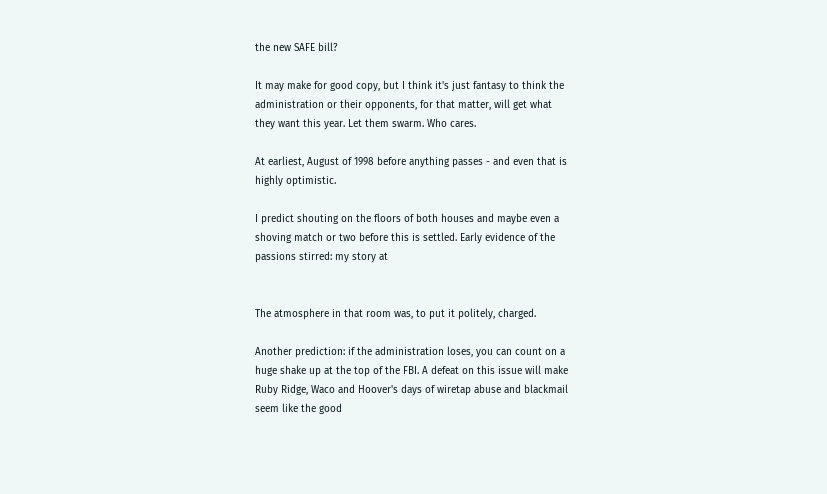the new SAFE bill?

It may make for good copy, but I think it's just fantasy to think the
administration or their opponents, for that matter, will get what
they want this year. Let them swarm. Who cares.

At earliest, August of 1998 before anything passes - and even that is
highly optimistic.

I predict shouting on the floors of both houses and maybe even a
shoving match or two before this is settled. Early evidence of the
passions stirred: my story at


The atmosphere in that room was, to put it politely, charged.

Another prediction: if the administration loses, you can count on a
huge shake up at the top of the FBI. A defeat on this issue will make
Ruby Ridge, Waco and Hoover's days of wiretap abuse and blackmail
seem like the good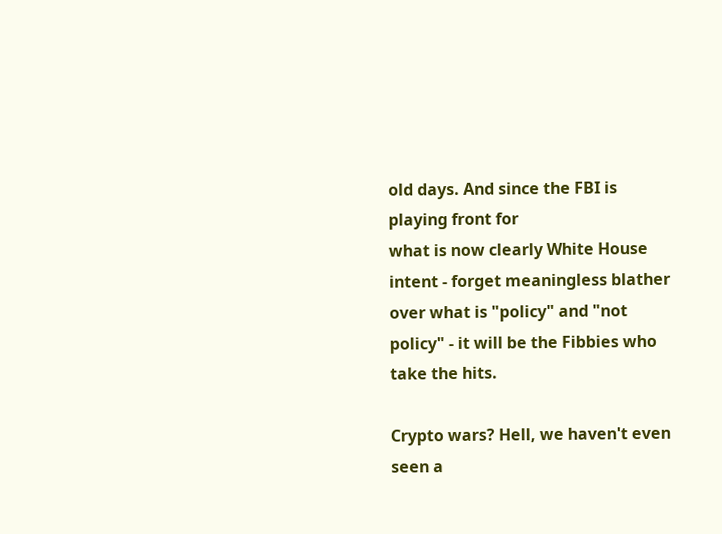old days. And since the FBI is playing front for
what is now clearly White House intent - forget meaningless blather
over what is "policy" and "not policy" - it will be the Fibbies who
take the hits.

Crypto wars? Hell, we haven't even seen a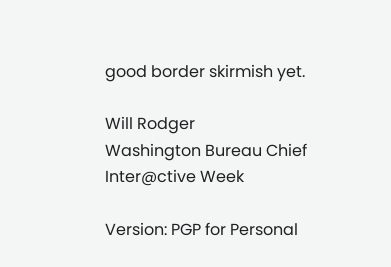good border skirmish yet.

Will Rodger
Washington Bureau Chief
Inter@ctive Week

Version: PGP for Personal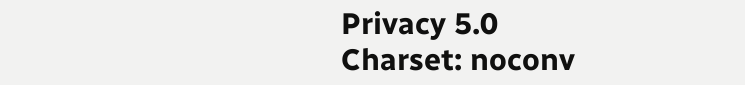Privacy 5.0
Charset: noconv